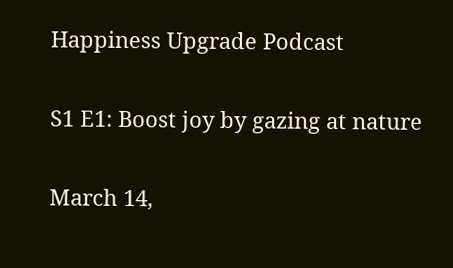Happiness Upgrade Podcast

S1 E1: Boost joy by gazing at nature

March 14,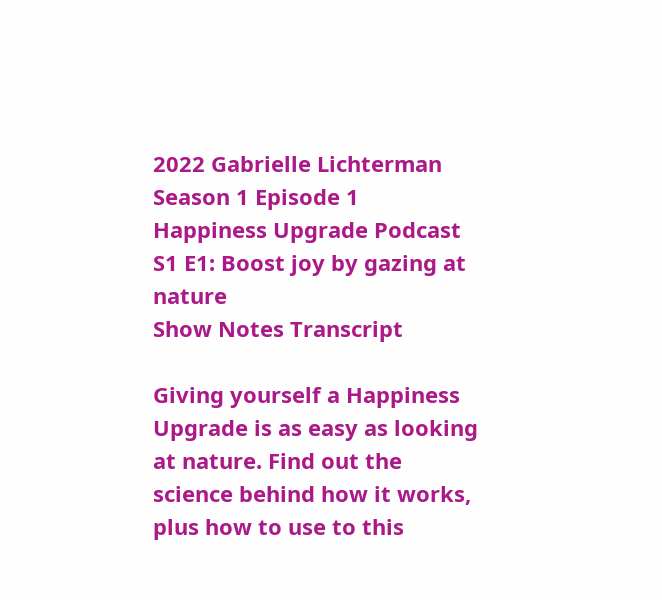2022 Gabrielle Lichterman Season 1 Episode 1
Happiness Upgrade Podcast
S1 E1: Boost joy by gazing at nature
Show Notes Transcript

Giving yourself a Happiness Upgrade is as easy as looking at nature. Find out the science behind how it works, plus how to use to this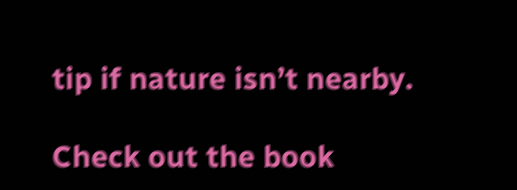tip if nature isn’t nearby.

Check out the book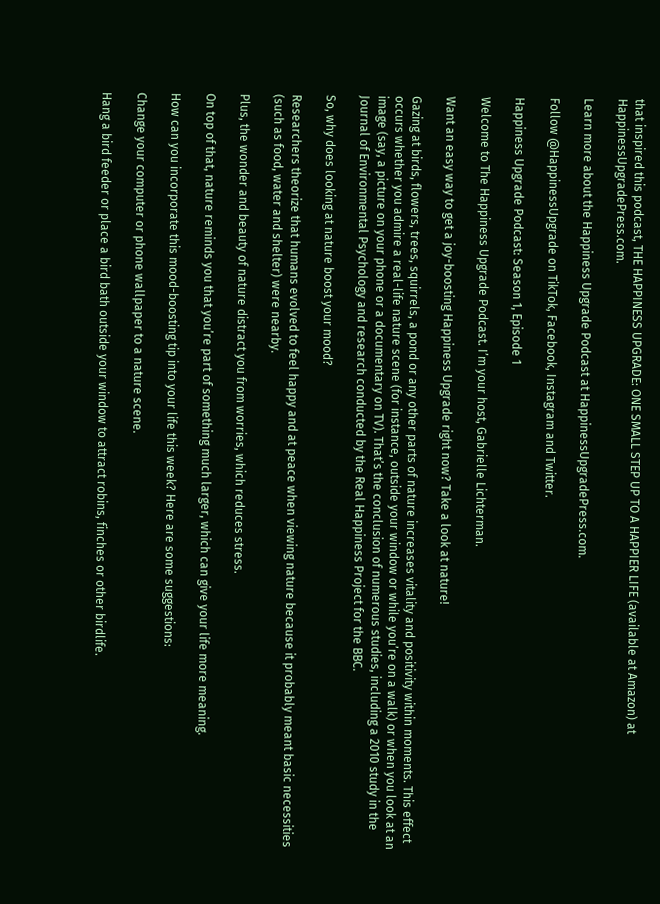that inspired this podcast, THE HAPPINESS UPGRADE: ONE SMALL STEP UP TO A HAPPIER LIFE (available at Amazon) at HappinessUpgradePress.com.

Learn more about the Happiness Upgrade Podcast at HappinessUpgradePress.com.

Follow @HappinessUpgrade on TikTok, Facebook, Instagram and Twitter.

Happiness Upgrade Podcast: Season 1, Episode 1

Welcome to The Happiness Upgrade Podcast. I’m your host, Gabrielle Lichterman.

Want an easy way to get a joy-boosting Happiness Upgrade right now? Take a look at nature!

Gazing at birds, flowers, trees, squirrels, a pond or any other parts of nature increases vitality and positivity within moments. This effect occurs whether you admire a real-life nature scene (for instance, outside your window or while you’re on a walk) or when you look at an image (say, a picture on your phone or a documentary on TV). That’s the conclusion of numerous studies, including a 2010 study in the Journal of Environmental Psychology and research conducted by the Real Happiness Project for the BBC.

So, why does looking at nature boost your mood?

Researchers theorize that humans evolved to feel happy and at peace when viewing nature because it probably meant basic necessities (such as food, water and shelter) were nearby.

Plus, the wonder and beauty of nature distract you from worries, which reduces stress.

On top of that, nature reminds you that you’re part of something much larger, which can give your life more meaning.

How can you incorporate this mood-boosting tip into your life this week? Here are some suggestions:

Change your computer or phone wallpaper to a nature scene.

Hang a bird feeder or place a bird bath outside your window to attract robins, finches or other birdlife.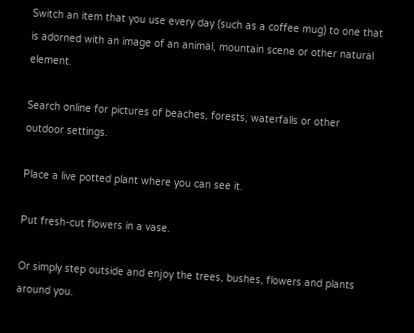Switch an item that you use every day (such as a coffee mug) to one that is adorned with an image of an animal, mountain scene or other natural element.

Search online for pictures of beaches, forests, waterfalls or other outdoor settings.

Place a live potted plant where you can see it.

Put fresh-cut flowers in a vase.

Or simply step outside and enjoy the trees, bushes, flowers and plants around you.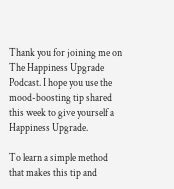Thank you for joining me on The Happiness Upgrade Podcast. I hope you use the mood-boosting tip shared this week to give yourself a Happiness Upgrade.

To learn a simple method that makes this tip and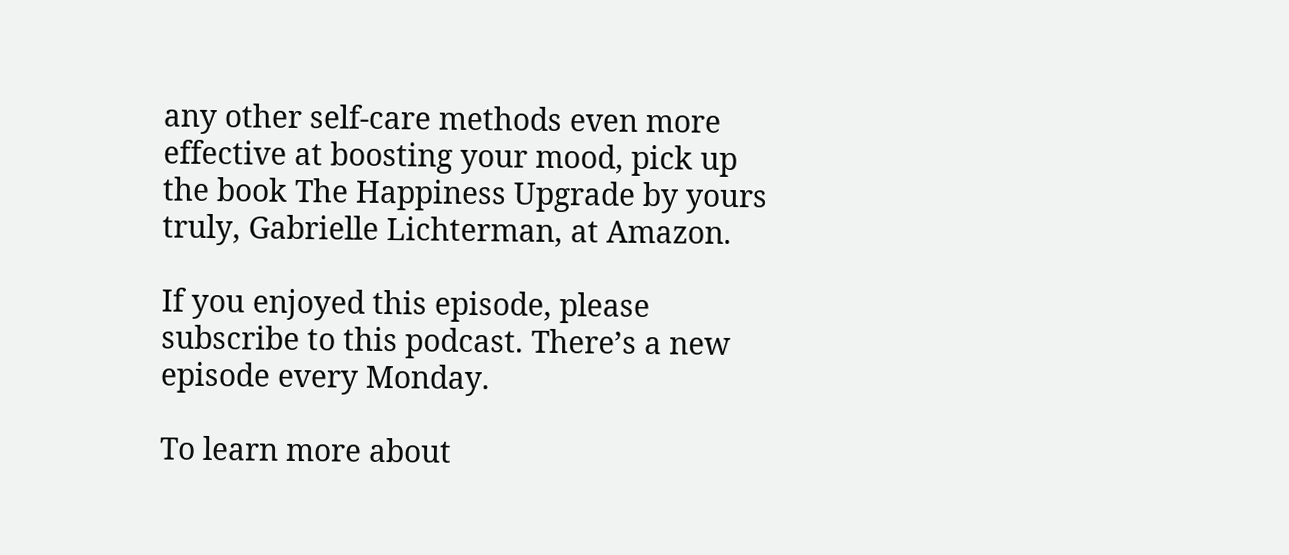any other self-care methods even more effective at boosting your mood, pick up the book The Happiness Upgrade by yours truly, Gabrielle Lichterman, at Amazon.

If you enjoyed this episode, please subscribe to this podcast. There’s a new episode every Monday.

To learn more about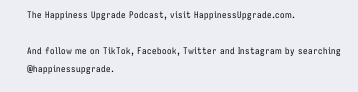The Happiness Upgrade Podcast, visit HappinessUpgrade.com.

And follow me on TikTok, Facebook, Twitter and Instagram by searching @happinessupgrade.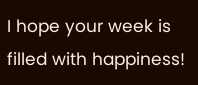I hope your week is filled with happiness!